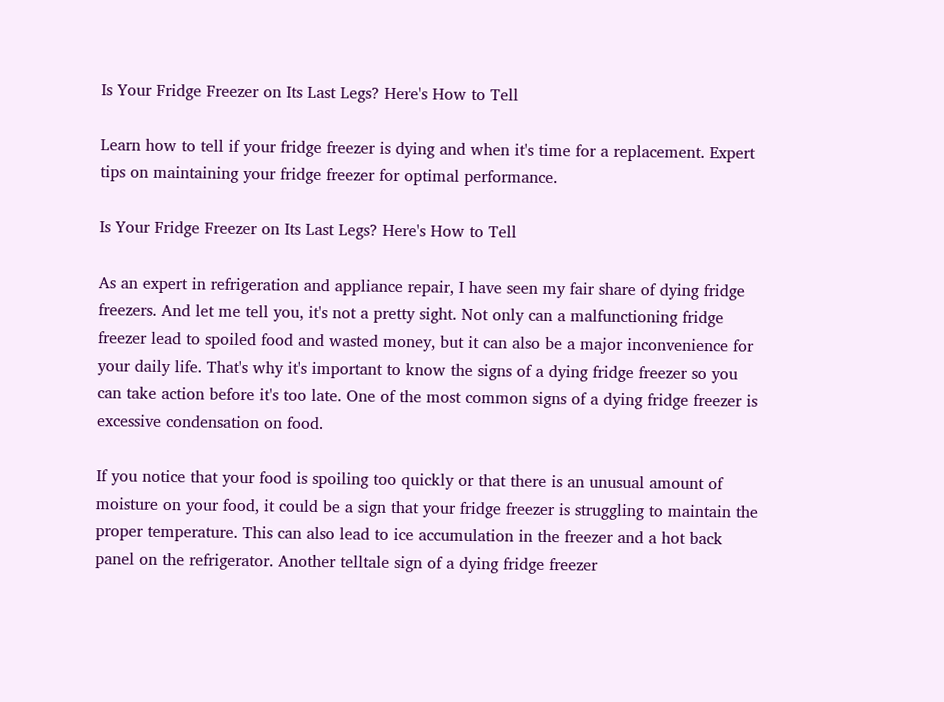Is Your Fridge Freezer on Its Last Legs? Here's How to Tell

Learn how to tell if your fridge freezer is dying and when it's time for a replacement. Expert tips on maintaining your fridge freezer for optimal performance.

Is Your Fridge Freezer on Its Last Legs? Here's How to Tell

As an expert in refrigeration and appliance repair, I have seen my fair share of dying fridge freezers. And let me tell you, it's not a pretty sight. Not only can a malfunctioning fridge freezer lead to spoiled food and wasted money, but it can also be a major inconvenience for your daily life. That's why it's important to know the signs of a dying fridge freezer so you can take action before it's too late. One of the most common signs of a dying fridge freezer is excessive condensation on food.

If you notice that your food is spoiling too quickly or that there is an unusual amount of moisture on your food, it could be a sign that your fridge freezer is struggling to maintain the proper temperature. This can also lead to ice accumulation in the freezer and a hot back panel on the refrigerator. Another telltale sign of a dying fridge freezer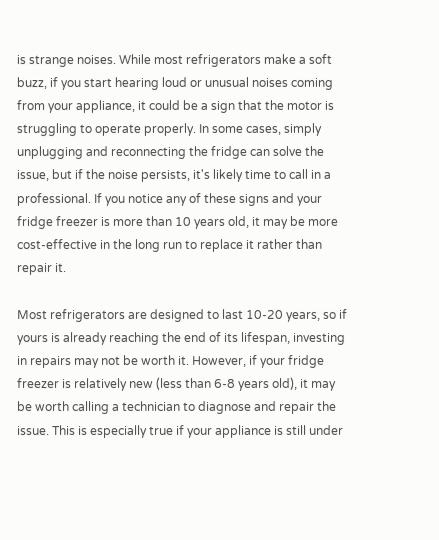is strange noises. While most refrigerators make a soft buzz, if you start hearing loud or unusual noises coming from your appliance, it could be a sign that the motor is struggling to operate properly. In some cases, simply unplugging and reconnecting the fridge can solve the issue, but if the noise persists, it's likely time to call in a professional. If you notice any of these signs and your fridge freezer is more than 10 years old, it may be more cost-effective in the long run to replace it rather than repair it.

Most refrigerators are designed to last 10-20 years, so if yours is already reaching the end of its lifespan, investing in repairs may not be worth it. However, if your fridge freezer is relatively new (less than 6-8 years old), it may be worth calling a technician to diagnose and repair the issue. This is especially true if your appliance is still under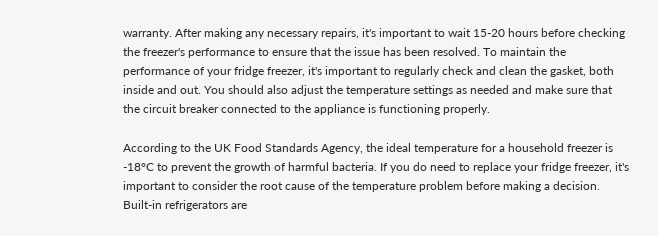warranty. After making any necessary repairs, it's important to wait 15-20 hours before checking the freezer's performance to ensure that the issue has been resolved. To maintain the performance of your fridge freezer, it's important to regularly check and clean the gasket, both inside and out. You should also adjust the temperature settings as needed and make sure that the circuit breaker connected to the appliance is functioning properly.

According to the UK Food Standards Agency, the ideal temperature for a household freezer is -18°C to prevent the growth of harmful bacteria. If you do need to replace your fridge freezer, it's important to consider the root cause of the temperature problem before making a decision. Built-in refrigerators are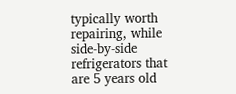typically worth repairing, while side-by-side refrigerators that are 5 years old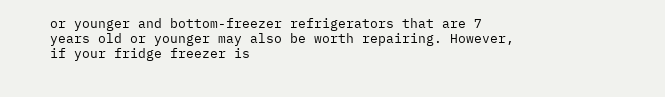or younger and bottom-freezer refrigerators that are 7 years old or younger may also be worth repairing. However, if your fridge freezer is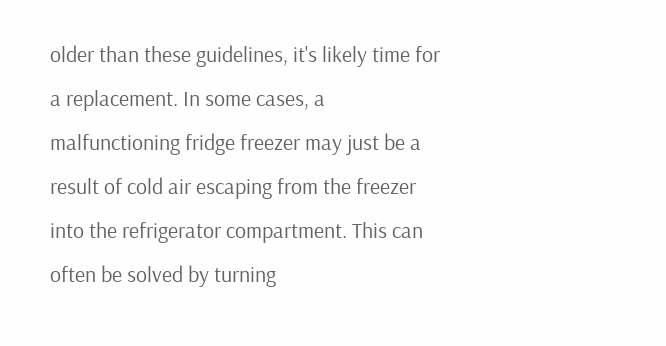older than these guidelines, it's likely time for a replacement. In some cases, a malfunctioning fridge freezer may just be a result of cold air escaping from the freezer into the refrigerator compartment. This can often be solved by turning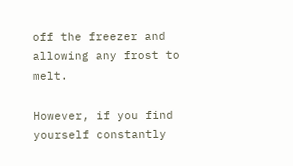off the freezer and allowing any frost to melt.

However, if you find yourself constantly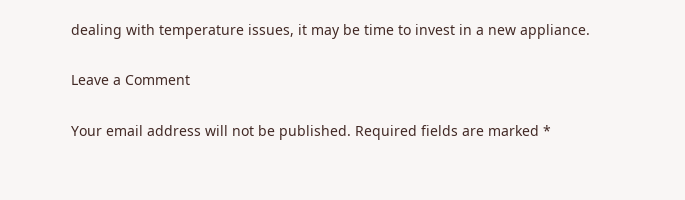dealing with temperature issues, it may be time to invest in a new appliance.

Leave a Comment

Your email address will not be published. Required fields are marked *